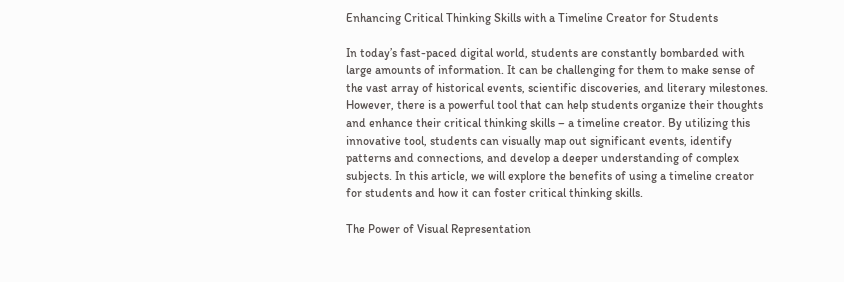Enhancing Critical Thinking Skills with a Timeline Creator for Students

In today’s fast-paced digital world, students are constantly bombarded with large amounts of information. It can be challenging for them to make sense of the vast array of historical events, scientific discoveries, and literary milestones. However, there is a powerful tool that can help students organize their thoughts and enhance their critical thinking skills – a timeline creator. By utilizing this innovative tool, students can visually map out significant events, identify patterns and connections, and develop a deeper understanding of complex subjects. In this article, we will explore the benefits of using a timeline creator for students and how it can foster critical thinking skills.

The Power of Visual Representation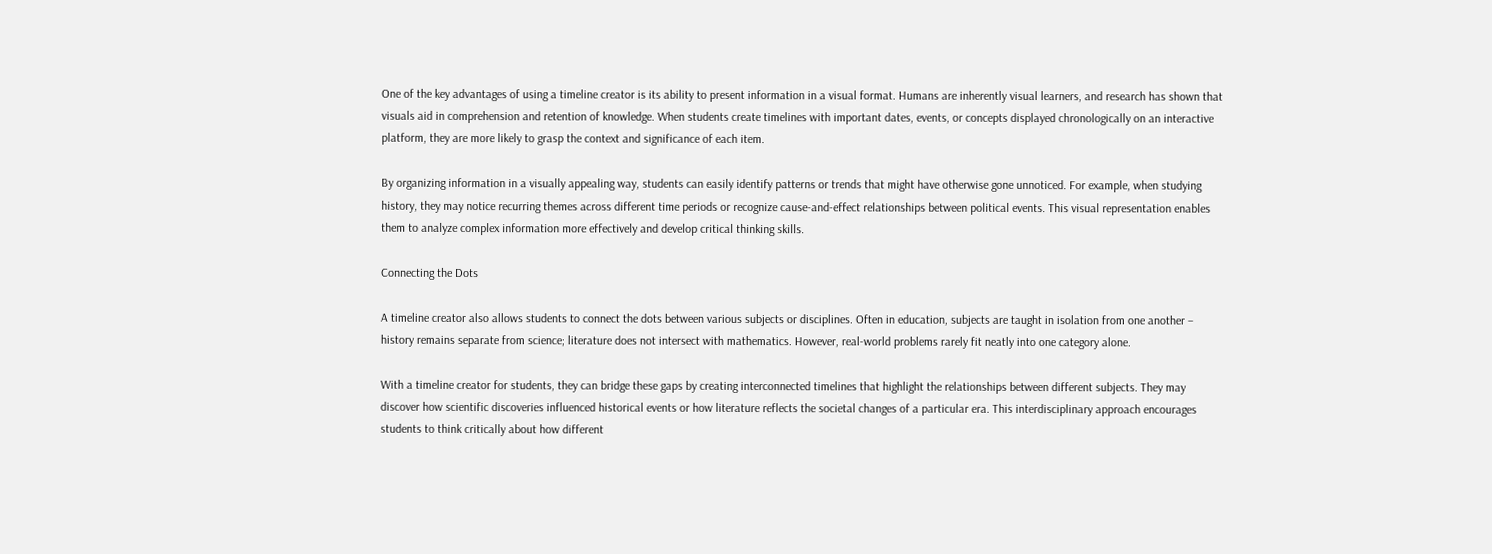One of the key advantages of using a timeline creator is its ability to present information in a visual format. Humans are inherently visual learners, and research has shown that visuals aid in comprehension and retention of knowledge. When students create timelines with important dates, events, or concepts displayed chronologically on an interactive platform, they are more likely to grasp the context and significance of each item.

By organizing information in a visually appealing way, students can easily identify patterns or trends that might have otherwise gone unnoticed. For example, when studying history, they may notice recurring themes across different time periods or recognize cause-and-effect relationships between political events. This visual representation enables them to analyze complex information more effectively and develop critical thinking skills.

Connecting the Dots

A timeline creator also allows students to connect the dots between various subjects or disciplines. Often in education, subjects are taught in isolation from one another – history remains separate from science; literature does not intersect with mathematics. However, real-world problems rarely fit neatly into one category alone.

With a timeline creator for students, they can bridge these gaps by creating interconnected timelines that highlight the relationships between different subjects. They may discover how scientific discoveries influenced historical events or how literature reflects the societal changes of a particular era. This interdisciplinary approach encourages students to think critically about how different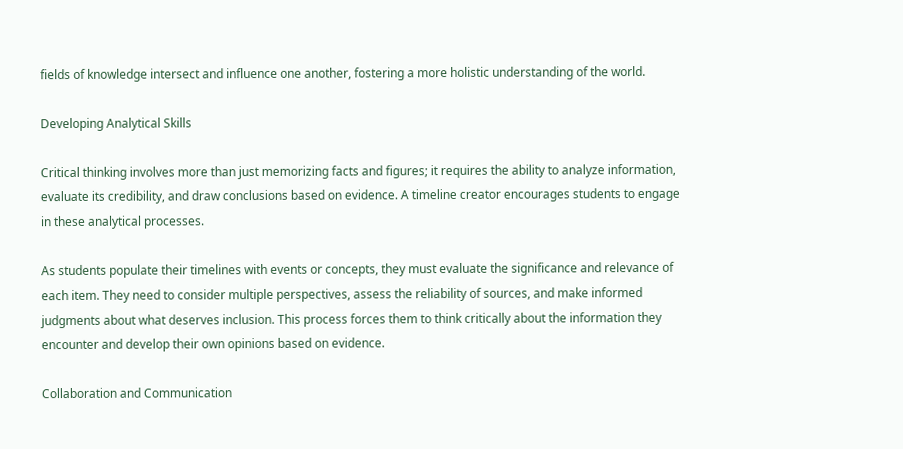fields of knowledge intersect and influence one another, fostering a more holistic understanding of the world.

Developing Analytical Skills

Critical thinking involves more than just memorizing facts and figures; it requires the ability to analyze information, evaluate its credibility, and draw conclusions based on evidence. A timeline creator encourages students to engage in these analytical processes.

As students populate their timelines with events or concepts, they must evaluate the significance and relevance of each item. They need to consider multiple perspectives, assess the reliability of sources, and make informed judgments about what deserves inclusion. This process forces them to think critically about the information they encounter and develop their own opinions based on evidence.

Collaboration and Communication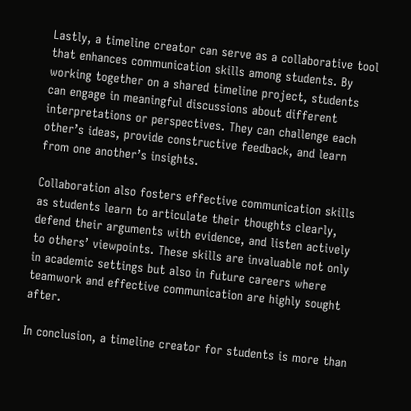Lastly, a timeline creator can serve as a collaborative tool that enhances communication skills among students. By working together on a shared timeline project, students can engage in meaningful discussions about different interpretations or perspectives. They can challenge each other’s ideas, provide constructive feedback, and learn from one another’s insights.

Collaboration also fosters effective communication skills as students learn to articulate their thoughts clearly, defend their arguments with evidence, and listen actively to others’ viewpoints. These skills are invaluable not only in academic settings but also in future careers where teamwork and effective communication are highly sought after.

In conclusion, a timeline creator for students is more than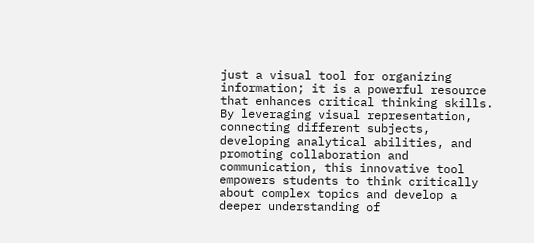just a visual tool for organizing information; it is a powerful resource that enhances critical thinking skills. By leveraging visual representation, connecting different subjects, developing analytical abilities, and promoting collaboration and communication, this innovative tool empowers students to think critically about complex topics and develop a deeper understanding of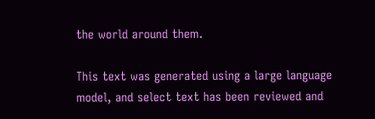the world around them.

This text was generated using a large language model, and select text has been reviewed and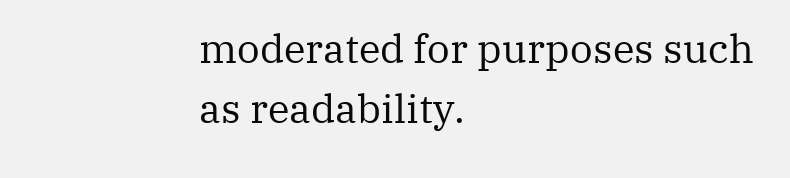moderated for purposes such as readability.